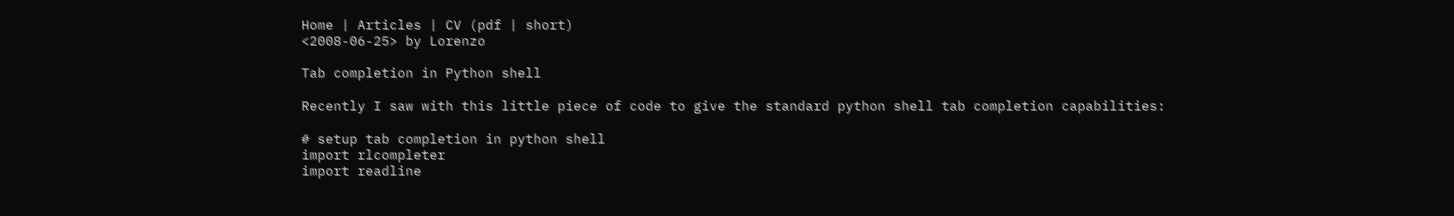Home | Articles | CV (pdf | short)
<2008-06-25> by Lorenzo

Tab completion in Python shell

Recently I saw with this little piece of code to give the standard python shell tab completion capabilities:

# setup tab completion in python shell
import rlcompleter
import readline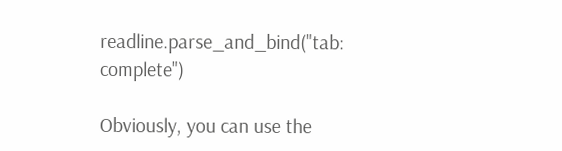readline.parse_and_bind("tab: complete")

Obviously, you can use the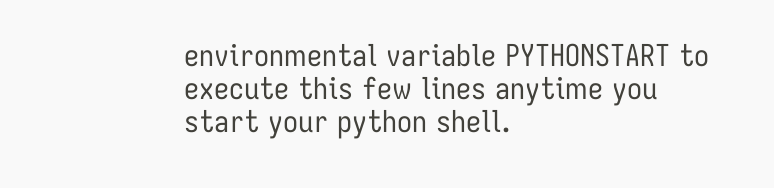environmental variable PYTHONSTART to execute this few lines anytime you start your python shell.